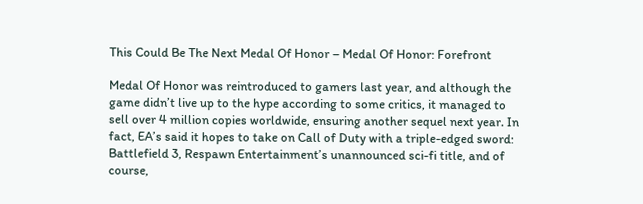This Could Be The Next Medal Of Honor – Medal Of Honor: Forefront

Medal Of Honor was reintroduced to gamers last year, and although the game didn’t live up to the hype according to some critics, it managed to sell over 4 million copies worldwide, ensuring another sequel next year. In fact, EA’s said it hopes to take on Call of Duty with a triple-edged sword: Battlefield 3, Respawn Entertainment’s unannounced sci-fi title, and of course,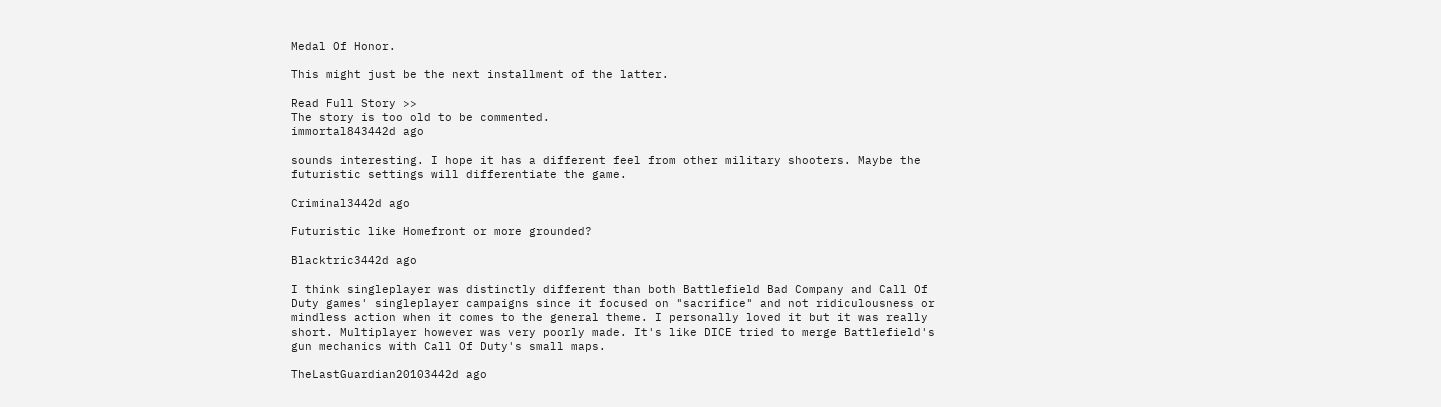Medal Of Honor.

This might just be the next installment of the latter.

Read Full Story >>
The story is too old to be commented.
immortal843442d ago

sounds interesting. I hope it has a different feel from other military shooters. Maybe the futuristic settings will differentiate the game.

Criminal3442d ago

Futuristic like Homefront or more grounded?

Blacktric3442d ago

I think singleplayer was distinctly different than both Battlefield Bad Company and Call Of Duty games' singleplayer campaigns since it focused on "sacrifice" and not ridiculousness or mindless action when it comes to the general theme. I personally loved it but it was really short. Multiplayer however was very poorly made. It's like DICE tried to merge Battlefield's gun mechanics with Call Of Duty's small maps.

TheLastGuardian20103442d ago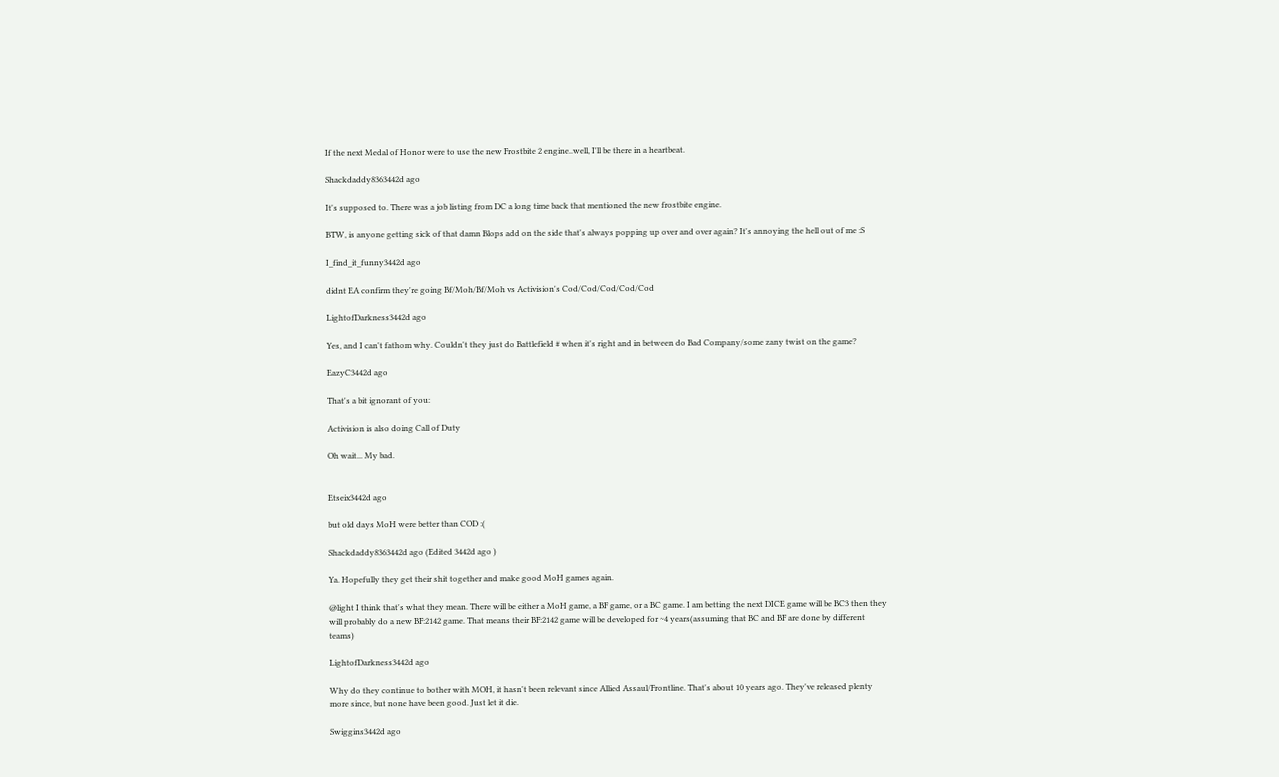If the next Medal of Honor were to use the new Frostbite 2 engine..well, I'll be there in a heartbeat.

Shackdaddy8363442d ago

It's supposed to. There was a job listing from DC a long time back that mentioned the new frostbite engine.

BTW, is anyone getting sick of that damn Blops add on the side that's always popping up over and over again? It's annoying the hell out of me :S

I_find_it_funny3442d ago

didnt EA confirm they're going Bf/Moh/Bf/Moh vs Activision's Cod/Cod/Cod/Cod/Cod

LightofDarkness3442d ago

Yes, and I can't fathom why. Couldn't they just do Battlefield # when it's right and in between do Bad Company/some zany twist on the game?

EazyC3442d ago

That's a bit ignorant of you:

Activision is also doing Call of Duty

Oh wait... My bad.


Etseix3442d ago

but old days MoH were better than COD :(

Shackdaddy8363442d ago (Edited 3442d ago )

Ya. Hopefully they get their shit together and make good MoH games again.

@light I think that's what they mean. There will be either a MoH game, a BF game, or a BC game. I am betting the next DICE game will be BC3 then they will probably do a new BF:2142 game. That means their BF:2142 game will be developed for ~4 years(assuming that BC and BF are done by different teams)

LightofDarkness3442d ago

Why do they continue to bother with MOH, it hasn't been relevant since Allied Assaul/Frontline. That's about 10 years ago. They've released plenty more since, but none have been good. Just let it die.

Swiggins3442d ago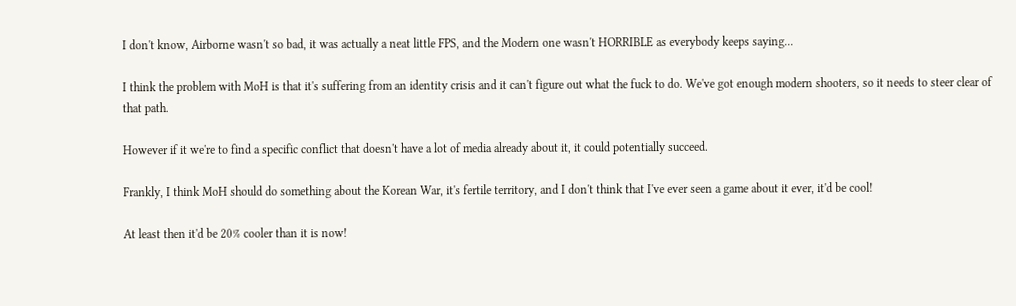I don't know, Airborne wasn't so bad, it was actually a neat little FPS, and the Modern one wasn't HORRIBLE as everybody keeps saying...

I think the problem with MoH is that it's suffering from an identity crisis and it can't figure out what the fuck to do. We've got enough modern shooters, so it needs to steer clear of that path.

However if it we're to find a specific conflict that doesn't have a lot of media already about it, it could potentially succeed.

Frankly, I think MoH should do something about the Korean War, it's fertile territory, and I don't think that I've ever seen a game about it ever, it'd be cool!

At least then it'd be 20% cooler than it is now!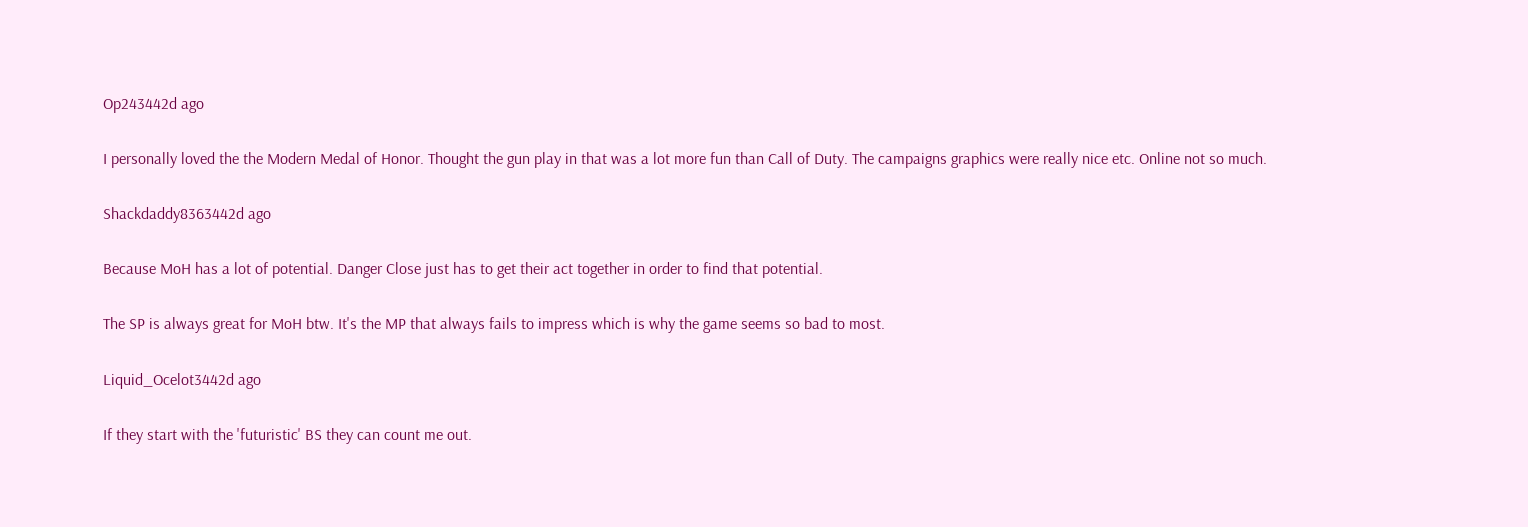Op243442d ago

I personally loved the the Modern Medal of Honor. Thought the gun play in that was a lot more fun than Call of Duty. The campaigns graphics were really nice etc. Online not so much.

Shackdaddy8363442d ago

Because MoH has a lot of potential. Danger Close just has to get their act together in order to find that potential.

The SP is always great for MoH btw. It's the MP that always fails to impress which is why the game seems so bad to most.

Liquid_Ocelot3442d ago

If they start with the 'futuristic' BS they can count me out.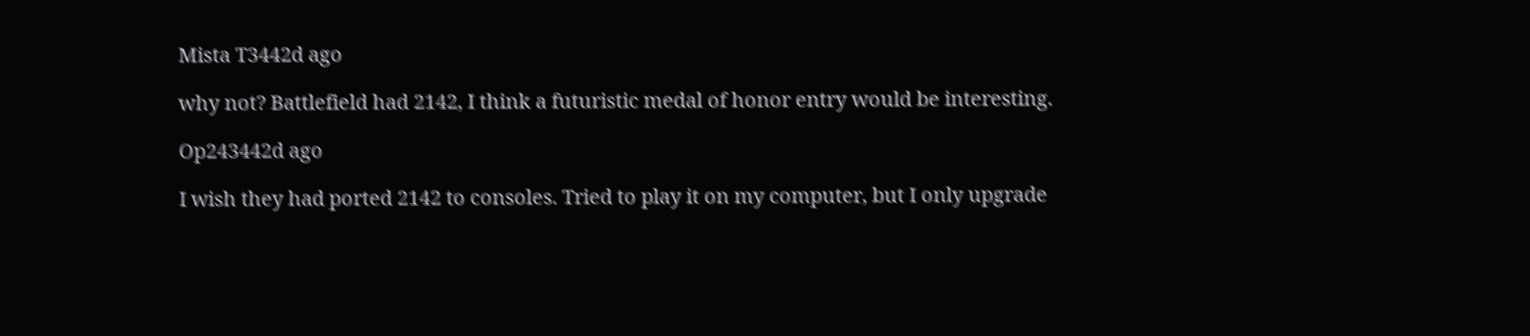Mista T3442d ago

why not? Battlefield had 2142, I think a futuristic medal of honor entry would be interesting.

Op243442d ago

I wish they had ported 2142 to consoles. Tried to play it on my computer, but I only upgrade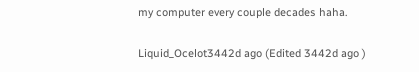my computer every couple decades haha.

Liquid_Ocelot3442d ago (Edited 3442d ago )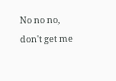No no no, don't get me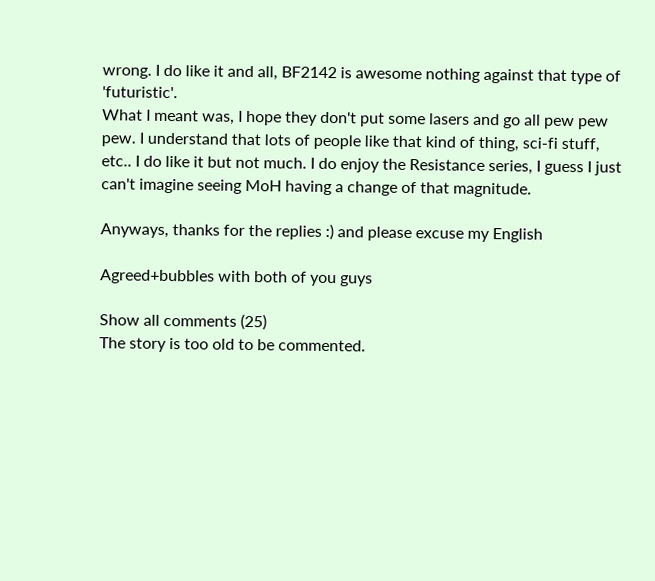wrong. I do like it and all, BF2142 is awesome nothing against that type of 'futuristic'.
What I meant was, I hope they don't put some lasers and go all pew pew pew. I understand that lots of people like that kind of thing, sci-fi stuff, etc.. I do like it but not much. I do enjoy the Resistance series, I guess I just can't imagine seeing MoH having a change of that magnitude.

Anyways, thanks for the replies :) and please excuse my English

Agreed+bubbles with both of you guys

Show all comments (25)
The story is too old to be commented.